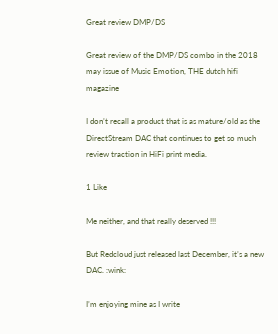Great review DMP/DS

Great review of the DMP/DS combo in the 2018 may issue of Music Emotion, THE dutch hifi magazine

I don’t recall a product that is as mature/old as the DirectStream DAC that continues to get so much review traction in HiFi print media.

1 Like

Me neither, and that really deserved !!!

But Redcloud just released last December, it’s a new DAC. :wink:

I’m enjoying mine as I write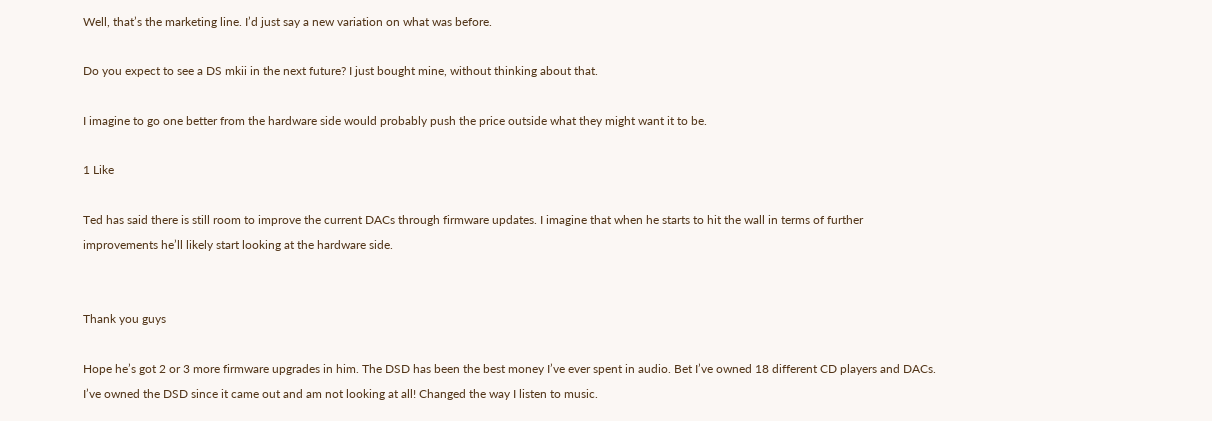Well, that’s the marketing line. I’d just say a new variation on what was before.

Do you expect to see a DS mkii in the next future? I just bought mine, without thinking about that.

I imagine to go one better from the hardware side would probably push the price outside what they might want it to be.

1 Like

Ted has said there is still room to improve the current DACs through firmware updates. I imagine that when he starts to hit the wall in terms of further improvements he’ll likely start looking at the hardware side.


Thank you guys

Hope he’s got 2 or 3 more firmware upgrades in him. The DSD has been the best money I’ve ever spent in audio. Bet I’ve owned 18 different CD players and DACs. I’ve owned the DSD since it came out and am not looking at all! Changed the way I listen to music.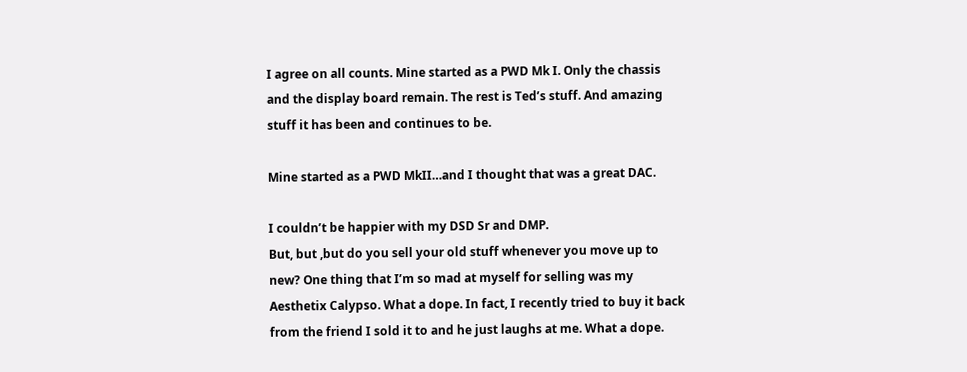I agree on all counts. Mine started as a PWD Mk I. Only the chassis and the display board remain. The rest is Ted’s stuff. And amazing stuff it has been and continues to be.

Mine started as a PWD MkII…and I thought that was a great DAC.

I couldn’t be happier with my DSD Sr and DMP.
But, but ,but do you sell your old stuff whenever you move up to new? One thing that I’m so mad at myself for selling was my Aesthetix Calypso. What a dope. In fact, I recently tried to buy it back from the friend I sold it to and he just laughs at me. What a dope.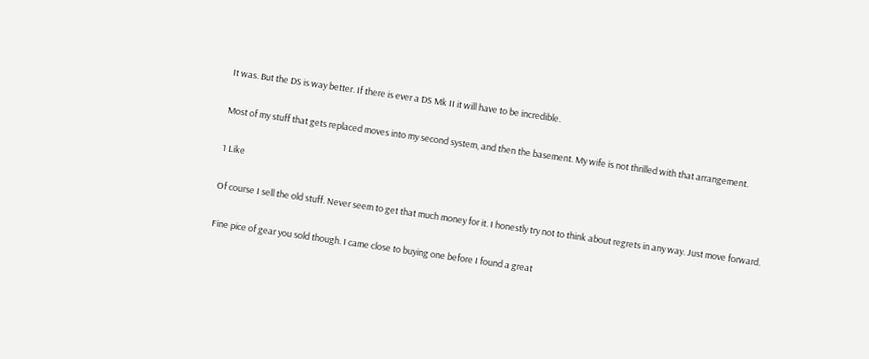It was. But the DS is way better. If there is ever a DS Mk II it will have to be incredible.

Most of my stuff that gets replaced moves into my second system, and then the basement. My wife is not thrilled with that arrangement.

1 Like

Of course I sell the old stuff. Never seem to get that much money for it. I honestly try not to think about regrets in any way. Just move forward.

Fine pice of gear you sold though. I came close to buying one before I found a great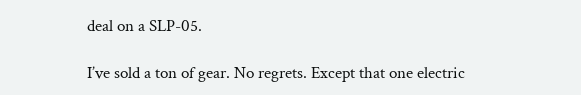deal on a SLP-05.

I’ve sold a ton of gear. No regrets. Except that one electric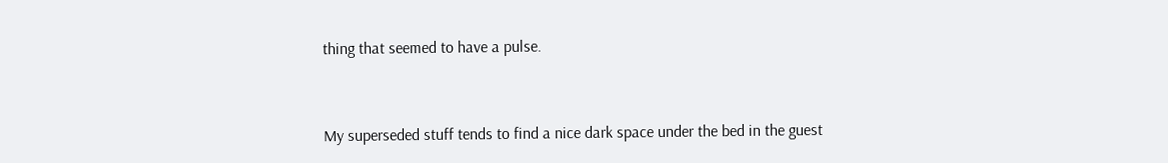thing that seemed to have a pulse.


My superseded stuff tends to find a nice dark space under the bed in the guest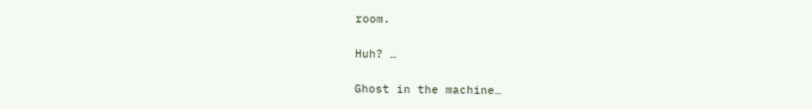room.

Huh? …

Ghost in the machine…